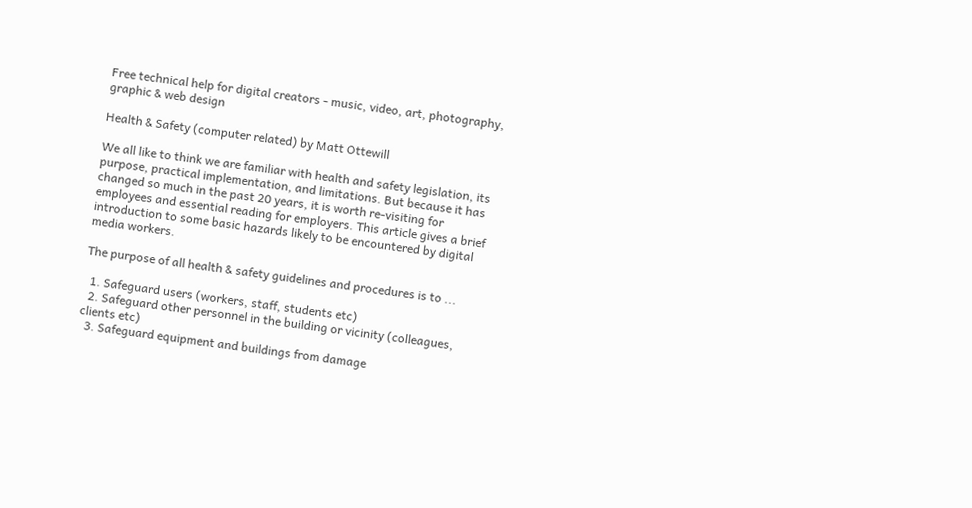Free technical help for digital creators - music, video, art, photography, graphic & web design

Health & Safety (computer related) by Matt Ottewill

We all like to think we are familiar with health and safety legislation, its purpose, practical implementation, and limitations. But because it has changed so much in the past 20 years, it is worth re-visiting for employees and essential reading for employers. This article gives a brief introduction to some basic hazards likely to be encountered by digital media workers.

The purpose of all health & safety guidelines and procedures is to ...

  1. Safeguard users (workers, staff, students etc)
  2. Safeguard other personnel in the building or vicinity (colleagues, clients etc)
  3. Safeguard equipment and buildings from damage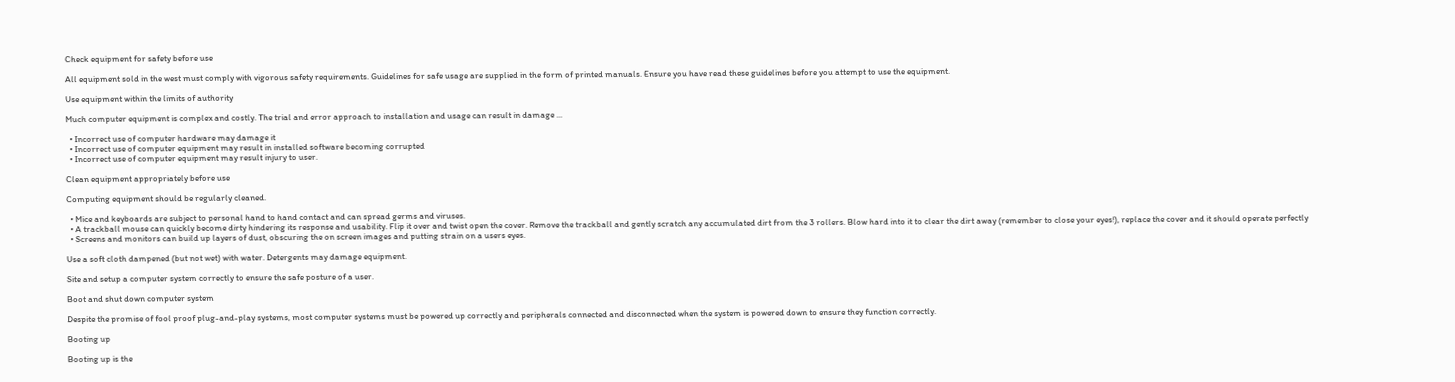Check equipment for safety before use

All equipment sold in the west must comply with vigorous safety requirements. Guidelines for safe usage are supplied in the form of printed manuals. Ensure you have read these guidelines before you attempt to use the equipment.

Use equipment within the limits of authority

Much computer equipment is complex and costly. The trial and error approach to installation and usage can result in damage ...

  • Incorrect use of computer hardware may damage it
  • Incorrect use of computer equipment may result in installed software becoming corrupted
  • Incorrect use of computer equipment may result injury to user.

Clean equipment appropriately before use

Computing equipment should be regularly cleaned.

  • Mice and keyboards are subject to personal hand to hand contact and can spread germs and viruses.
  • A trackball mouse can quickly become dirty hindering its response and usability. Flip it over and twist open the cover. Remove the trackball and gently scratch any accumulated dirt from the 3 rollers. Blow hard into it to clear the dirt away (remember to close your eyes!), replace the cover and it should operate perfectly
  • Screens and monitors can build up layers of dust, obscuring the on screen images and putting strain on a users eyes.

Use a soft cloth dampened (but not wet) with water. Detergents may damage equipment.

Site and setup a computer system correctly to ensure the safe posture of a user.

Boot and shut down computer system

Despite the promise of fool proof plug-and-play systems, most computer systems must be powered up correctly and peripherals connected and disconnected when the system is powered down to ensure they function correctly.

Booting up

Booting up is the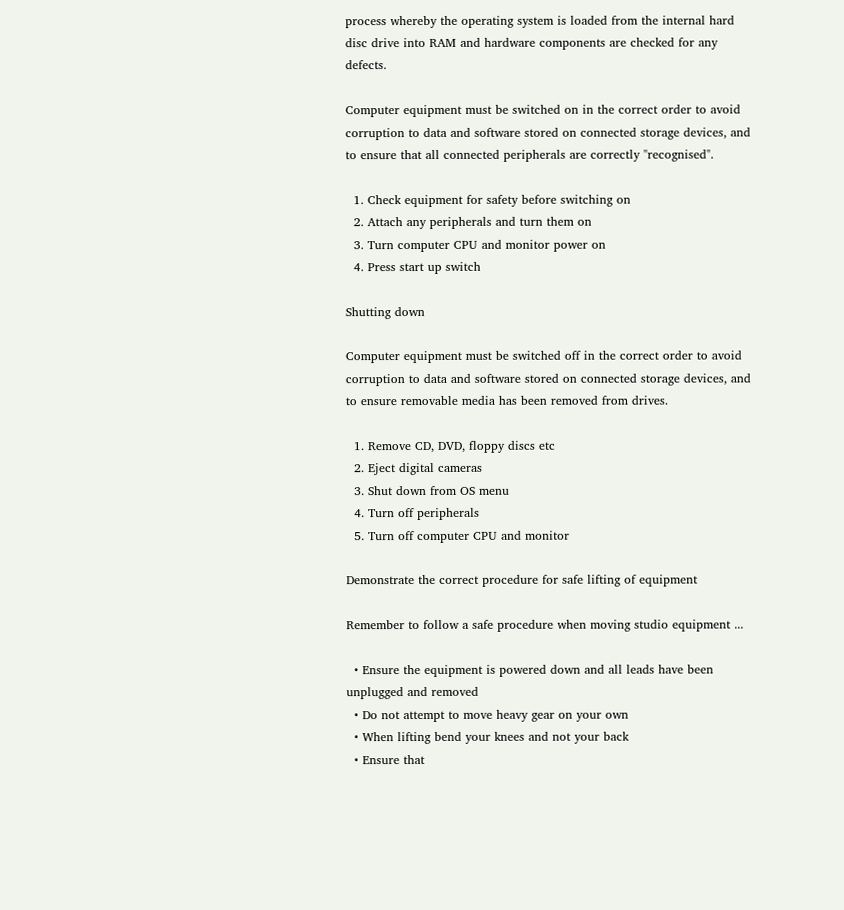process whereby the operating system is loaded from the internal hard disc drive into RAM and hardware components are checked for any defects.

Computer equipment must be switched on in the correct order to avoid corruption to data and software stored on connected storage devices, and to ensure that all connected peripherals are correctly "recognised".

  1. Check equipment for safety before switching on
  2. Attach any peripherals and turn them on
  3. Turn computer CPU and monitor power on
  4. Press start up switch

Shutting down

Computer equipment must be switched off in the correct order to avoid corruption to data and software stored on connected storage devices, and to ensure removable media has been removed from drives.

  1. Remove CD, DVD, floppy discs etc
  2. Eject digital cameras
  3. Shut down from OS menu
  4. Turn off peripherals
  5. Turn off computer CPU and monitor

Demonstrate the correct procedure for safe lifting of equipment

Remember to follow a safe procedure when moving studio equipment ...

  • Ensure the equipment is powered down and all leads have been unplugged and removed
  • Do not attempt to move heavy gear on your own
  • When lifting bend your knees and not your back
  • Ensure that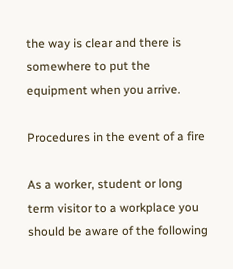the way is clear and there is somewhere to put the equipment when you arrive.

Procedures in the event of a fire

As a worker, student or long term visitor to a workplace you should be aware of the following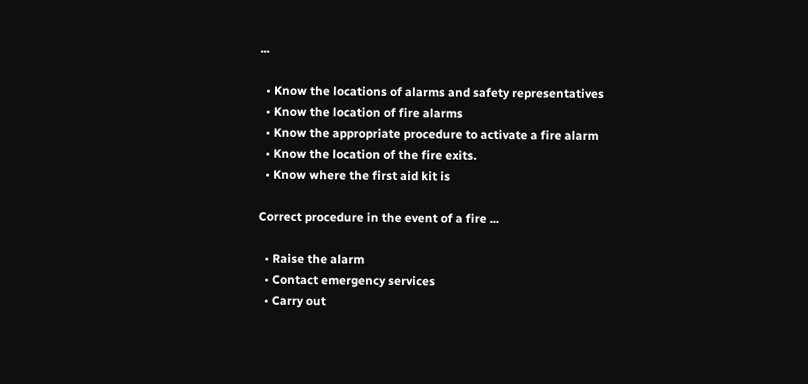...

  • Know the locations of alarms and safety representatives
  • Know the location of fire alarms
  • Know the appropriate procedure to activate a fire alarm
  • Know the location of the fire exits.
  • Know where the first aid kit is

Correct procedure in the event of a fire ...

  • Raise the alarm
  • Contact emergency services
  • Carry out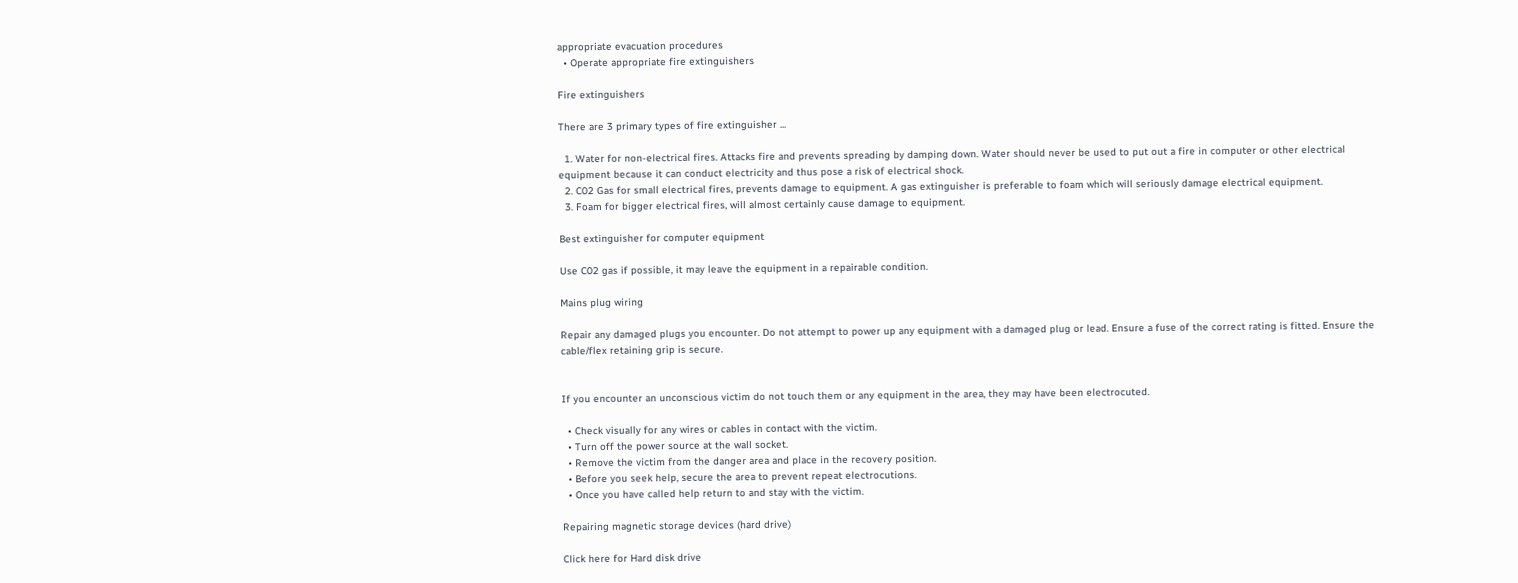appropriate evacuation procedures
  • Operate appropriate fire extinguishers

Fire extinguishers

There are 3 primary types of fire extinguisher ...

  1. Water for non-electrical fires. Attacks fire and prevents spreading by damping down. Water should never be used to put out a fire in computer or other electrical equipment because it can conduct electricity and thus pose a risk of electrical shock.
  2. C02 Gas for small electrical fires, prevents damage to equipment. A gas extinguisher is preferable to foam which will seriously damage electrical equipment.
  3. Foam for bigger electrical fires, will almost certainly cause damage to equipment.

Best extinguisher for computer equipment

Use C02 gas if possible, it may leave the equipment in a repairable condition.

Mains plug wiring

Repair any damaged plugs you encounter. Do not attempt to power up any equipment with a damaged plug or lead. Ensure a fuse of the correct rating is fitted. Ensure the cable/flex retaining grip is secure.


If you encounter an unconscious victim do not touch them or any equipment in the area, they may have been electrocuted.

  • Check visually for any wires or cables in contact with the victim.
  • Turn off the power source at the wall socket.
  • Remove the victim from the danger area and place in the recovery position.
  • Before you seek help, secure the area to prevent repeat electrocutions.
  • Once you have called help return to and stay with the victim.

Repairing magnetic storage devices (hard drive)

Click here for Hard disk drive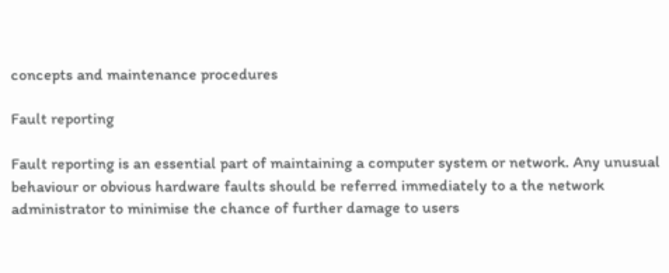concepts and maintenance procedures

Fault reporting

Fault reporting is an essential part of maintaining a computer system or network. Any unusual behaviour or obvious hardware faults should be referred immediately to a the network administrator to minimise the chance of further damage to users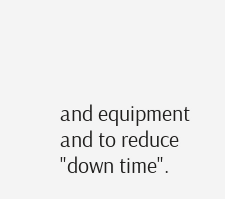and equipment and to reduce "down time".